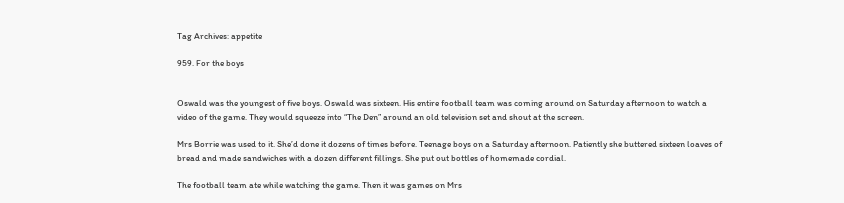Tag Archives: appetite

959. For the boys


Oswald was the youngest of five boys. Oswald was sixteen. His entire football team was coming around on Saturday afternoon to watch a video of the game. They would squeeze into “The Den” around an old television set and shout at the screen.

Mrs Borrie was used to it. She’d done it dozens of times before. Teenage boys on a Saturday afternoon. Patiently she buttered sixteen loaves of bread and made sandwiches with a dozen different fillings. She put out bottles of homemade cordial.

The football team ate while watching the game. Then it was games on Mrs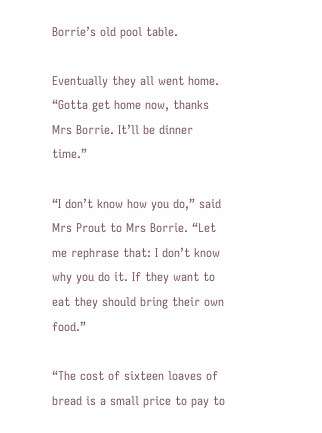Borrie’s old pool table.

Eventually they all went home. “Gotta get home now, thanks Mrs Borrie. It’ll be dinner time.”

“I don’t know how you do,” said Mrs Prout to Mrs Borrie. “Let me rephrase that: I don’t know why you do it. If they want to eat they should bring their own food.”

“The cost of sixteen loaves of bread is a small price to pay to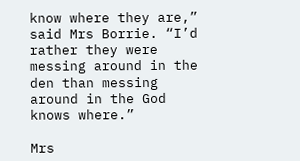know where they are,” said Mrs Borrie. “I’d rather they were messing around in the den than messing around in the God knows where.”

Mrs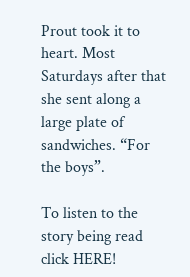Prout took it to heart. Most Saturdays after that she sent along a large plate of sandwiches. “For the boys”.

To listen to the story being read click HERE!